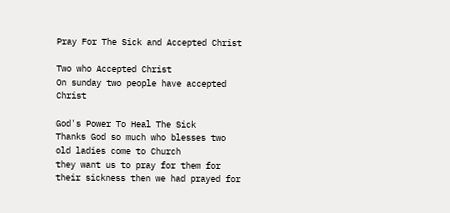Pray For The Sick and Accepted Christ

Two who Accepted Christ
On sunday two people have accepted Christ

God's Power To Heal The Sick
Thanks God so much who blesses two old ladies come to Church
they want us to pray for them for their sickness then we had prayed for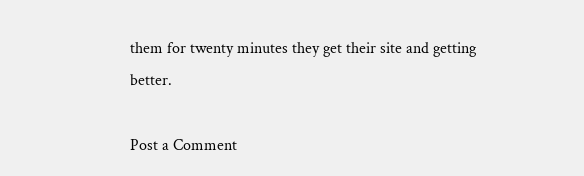them for twenty minutes they get their site and getting better.

Post a Comment